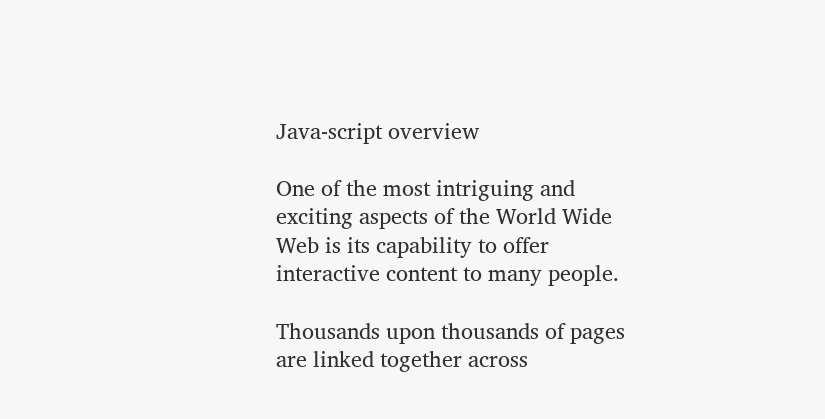Java-script overview

One of the most intriguing and exciting aspects of the World Wide Web is its capability to offer interactive content to many people.

Thousands upon thousands of pages are linked together across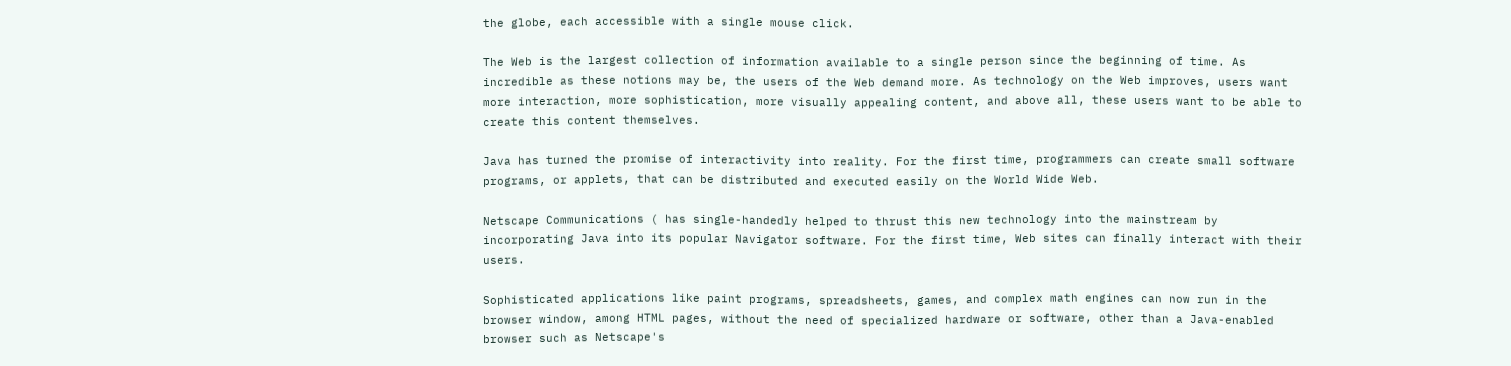the globe, each accessible with a single mouse click.

The Web is the largest collection of information available to a single person since the beginning of time. As incredible as these notions may be, the users of the Web demand more. As technology on the Web improves, users want more interaction, more sophistication, more visually appealing content, and above all, these users want to be able to create this content themselves.

Java has turned the promise of interactivity into reality. For the first time, programmers can create small software programs, or applets, that can be distributed and executed easily on the World Wide Web.

Netscape Communications ( has single-handedly helped to thrust this new technology into the mainstream by incorporating Java into its popular Navigator software. For the first time, Web sites can finally interact with their users.

Sophisticated applications like paint programs, spreadsheets, games, and complex math engines can now run in the browser window, among HTML pages, without the need of specialized hardware or software, other than a Java-enabled browser such as Netscape's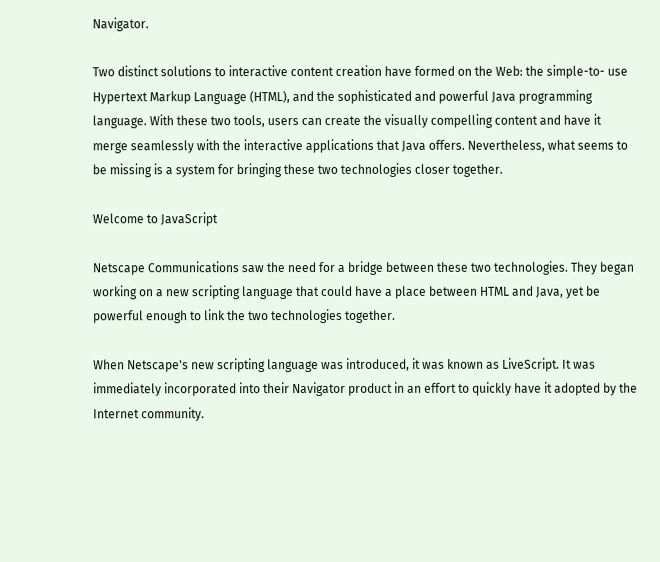Navigator.

Two distinct solutions to interactive content creation have formed on the Web: the simple-to- use Hypertext Markup Language (HTML), and the sophisticated and powerful Java programming language. With these two tools, users can create the visually compelling content and have it merge seamlessly with the interactive applications that Java offers. Nevertheless, what seems to be missing is a system for bringing these two technologies closer together.

Welcome to JavaScript

Netscape Communications saw the need for a bridge between these two technologies. They began working on a new scripting language that could have a place between HTML and Java, yet be powerful enough to link the two technologies together.

When Netscape's new scripting language was introduced, it was known as LiveScript. It was immediately incorporated into their Navigator product in an effort to quickly have it adopted by the Internet community.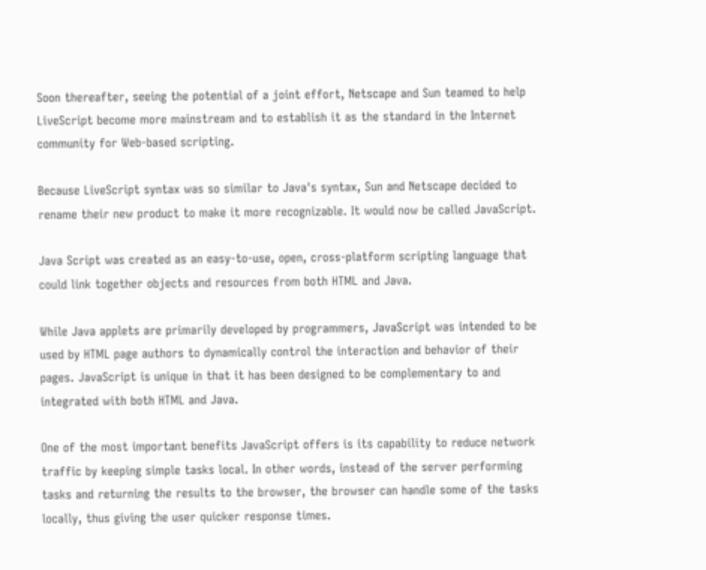Soon thereafter, seeing the potential of a joint effort, Netscape and Sun teamed to help LiveScript become more mainstream and to establish it as the standard in the Internet community for Web-based scripting.

Because LiveScript syntax was so similar to Java's syntax, Sun and Netscape decided to rename their new product to make it more recognizable. It would now be called JavaScript.

Java Script was created as an easy-to-use, open, cross-platform scripting language that could link together objects and resources from both HTML and Java.

While Java applets are primarily developed by programmers, JavaScript was intended to be used by HTML page authors to dynamically control the interaction and behavior of their pages. JavaScript is unique in that it has been designed to be complementary to and integrated with both HTML and Java.

One of the most important benefits JavaScript offers is its capability to reduce network traffic by keeping simple tasks local. In other words, instead of the server performing tasks and returning the results to the browser, the browser can handle some of the tasks locally, thus giving the user quicker response times.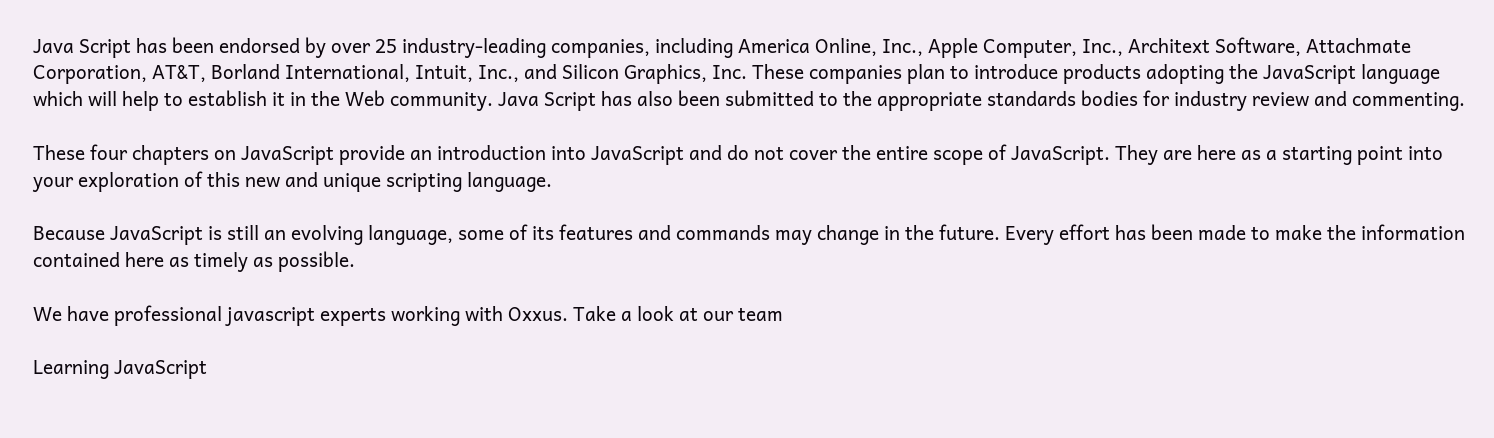Java Script has been endorsed by over 25 industry-leading companies, including America Online, Inc., Apple Computer, Inc., Architext Software, Attachmate Corporation, AT&T, Borland International, Intuit, Inc., and Silicon Graphics, Inc. These companies plan to introduce products adopting the JavaScript language which will help to establish it in the Web community. Java Script has also been submitted to the appropriate standards bodies for industry review and commenting.

These four chapters on JavaScript provide an introduction into JavaScript and do not cover the entire scope of JavaScript. They are here as a starting point into your exploration of this new and unique scripting language.

Because JavaScript is still an evolving language, some of its features and commands may change in the future. Every effort has been made to make the information contained here as timely as possible.

We have professional javascript experts working with Oxxus. Take a look at our team

Learning JavaScript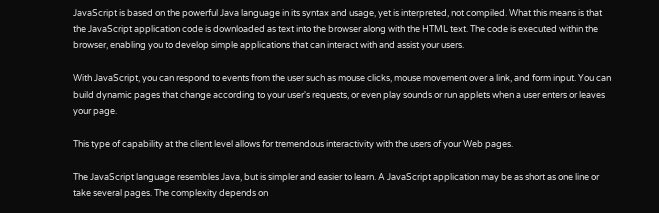JavaScript is based on the powerful Java language in its syntax and usage, yet is interpreted, not compiled. What this means is that the JavaScript application code is downloaded as text into the browser along with the HTML text. The code is executed within the browser, enabling you to develop simple applications that can interact with and assist your users.

With JavaScript, you can respond to events from the user such as mouse clicks, mouse movement over a link, and form input. You can build dynamic pages that change according to your user's requests, or even play sounds or run applets when a user enters or leaves your page.

This type of capability at the client level allows for tremendous interactivity with the users of your Web pages.

The JavaScript language resembles Java, but is simpler and easier to learn. A JavaScript application may be as short as one line or take several pages. The complexity depends on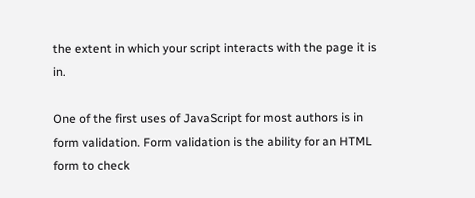the extent in which your script interacts with the page it is in.

One of the first uses of JavaScript for most authors is in form validation. Form validation is the ability for an HTML form to check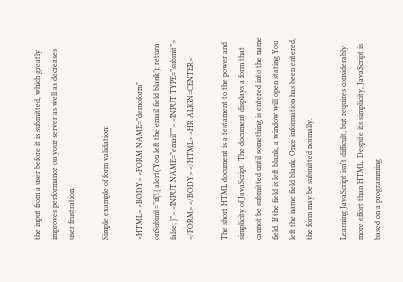the input from a user before it is submitted, which greatly improves performance on your server as well as decreases user frustration.

Simple example of form validation:

<HTML> <BODY> <FORM NAME=”demoform” onSubmit=”if(! { alert(‘You left the email field blank’); return false; }”> <INPUT NAME=”email””> <INPUT TYPE=”submit”> </FORM> </BODY> </HTML> <HR ALIGN=CENTER>

The short HTML document is a testament to the power and simplicity of JavaScript. The document displays a form that cannot be submitted until something is entered into the name field. If the field is left blank, a window will open stating You left the name field blank. Once information has been entered, the form may be submitted normally.

Learning JavaScript isn't difficult, but requires considerably more effort than HTML. Despite its simplicity, JavaScript is based on a programming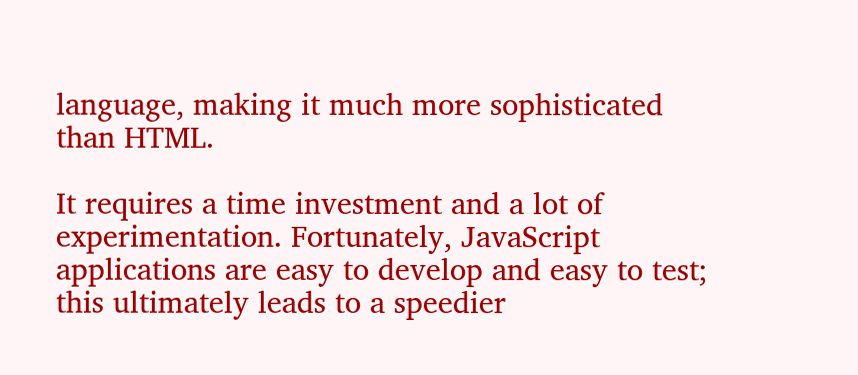language, making it much more sophisticated than HTML.

It requires a time investment and a lot of experimentation. Fortunately, JavaScript applications are easy to develop and easy to test; this ultimately leads to a speedier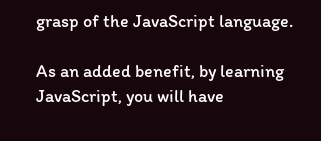grasp of the JavaScript language.

As an added benefit, by learning JavaScript, you will have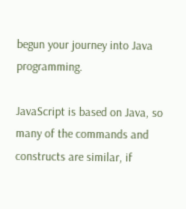begun your journey into Java programming.

JavaScript is based on Java, so many of the commands and constructs are similar, if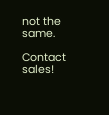not the same.

Contact sales!